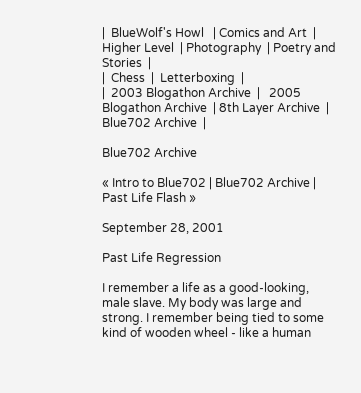|  BlueWolf's Howl   | Comics and Art  | Higher Level  | Photography  | Poetry and Stories  |
|  Chess  |  Letterboxing  |
|  2003 Blogathon Archive  |   2005 Blogathon Archive  | 8th Layer Archive  | Blue702 Archive  |

Blue702 Archive

« Intro to Blue702 | Blue702 Archive | Past Life Flash »

September 28, 2001

Past Life Regression

I remember a life as a good-looking, male slave. My body was large and strong. I remember being tied to some kind of wooden wheel - like a human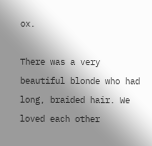ox.

There was a very beautiful blonde who had long, braided hair. We loved each other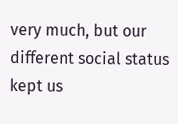very much, but our different social status kept us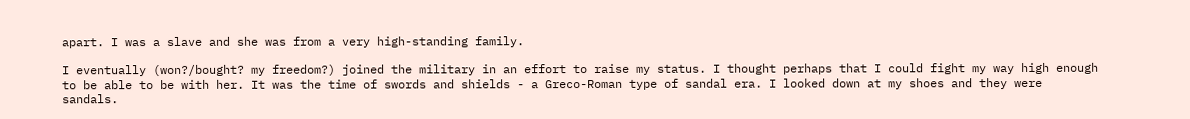apart. I was a slave and she was from a very high-standing family.

I eventually (won?/bought? my freedom?) joined the military in an effort to raise my status. I thought perhaps that I could fight my way high enough to be able to be with her. It was the time of swords and shields - a Greco-Roman type of sandal era. I looked down at my shoes and they were sandals.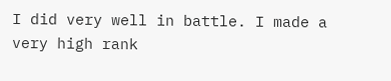I did very well in battle. I made a very high rank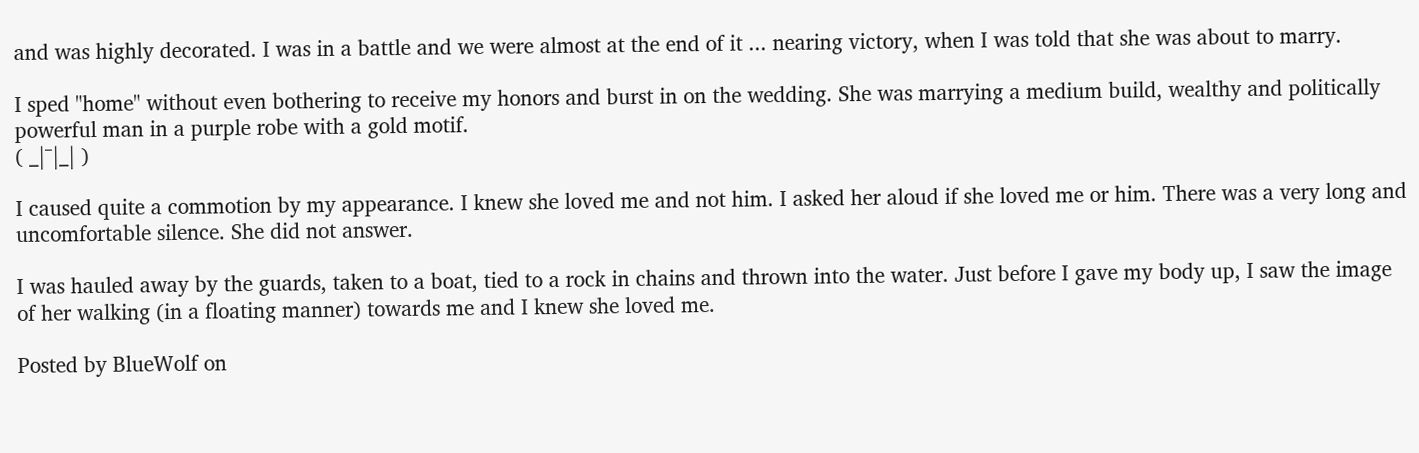and was highly decorated. I was in a battle and we were almost at the end of it ... nearing victory, when I was told that she was about to marry.

I sped "home" without even bothering to receive my honors and burst in on the wedding. She was marrying a medium build, wealthy and politically powerful man in a purple robe with a gold motif.
( _|¯|_| )

I caused quite a commotion by my appearance. I knew she loved me and not him. I asked her aloud if she loved me or him. There was a very long and uncomfortable silence. She did not answer.

I was hauled away by the guards, taken to a boat, tied to a rock in chains and thrown into the water. Just before I gave my body up, I saw the image of her walking (in a floating manner) towards me and I knew she loved me.

Posted by BlueWolf on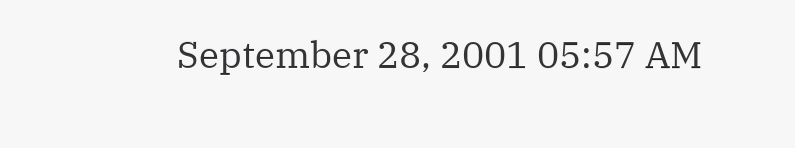September 28, 2001 05:57 AM